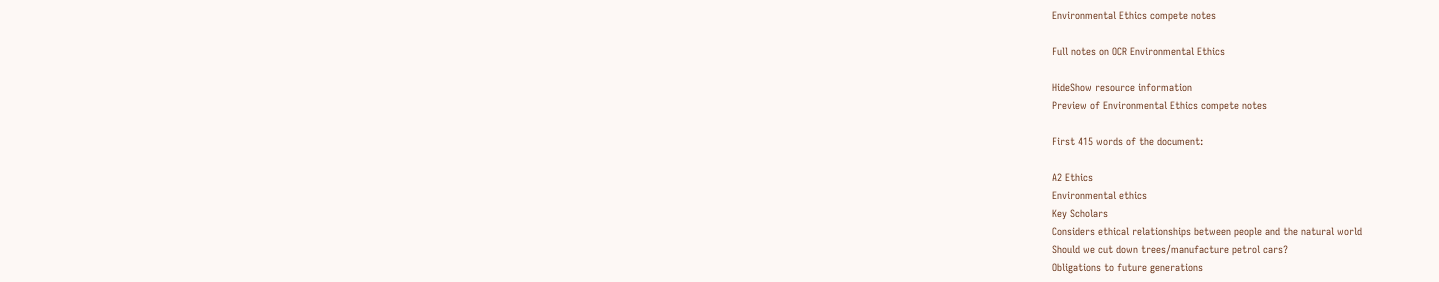Environmental Ethics compete notes

Full notes on OCR Environmental Ethics

HideShow resource information
Preview of Environmental Ethics compete notes

First 415 words of the document:

A2 Ethics
Environmental ethics
Key Scholars
Considers ethical relationships between people and the natural world
Should we cut down trees/manufacture petrol cars?
Obligations to future generations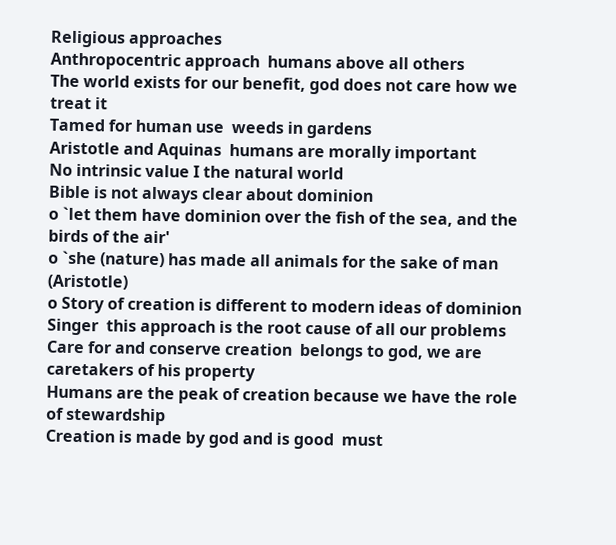Religious approaches
Anthropocentric approach  humans above all others
The world exists for our benefit, god does not care how we treat it
Tamed for human use  weeds in gardens
Aristotle and Aquinas  humans are morally important
No intrinsic value I the natural world
Bible is not always clear about dominion
o `let them have dominion over the fish of the sea, and the birds of the air'
o `she (nature) has made all animals for the sake of man (Aristotle)
o Story of creation is different to modern ideas of dominion
Singer  this approach is the root cause of all our problems
Care for and conserve creation  belongs to god, we are caretakers of his property
Humans are the peak of creation because we have the role of stewardship
Creation is made by god and is good  must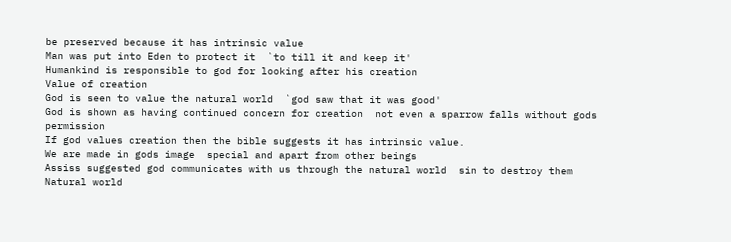be preserved because it has intrinsic value
Man was put into Eden to protect it  `to till it and keep it'
Humankind is responsible to god for looking after his creation
Value of creation
God is seen to value the natural world  `god saw that it was good'
God is shown as having continued concern for creation  not even a sparrow falls without gods permission
If god values creation then the bible suggests it has intrinsic value.
We are made in gods image  special and apart from other beings
Assiss suggested god communicates with us through the natural world  sin to destroy them
Natural world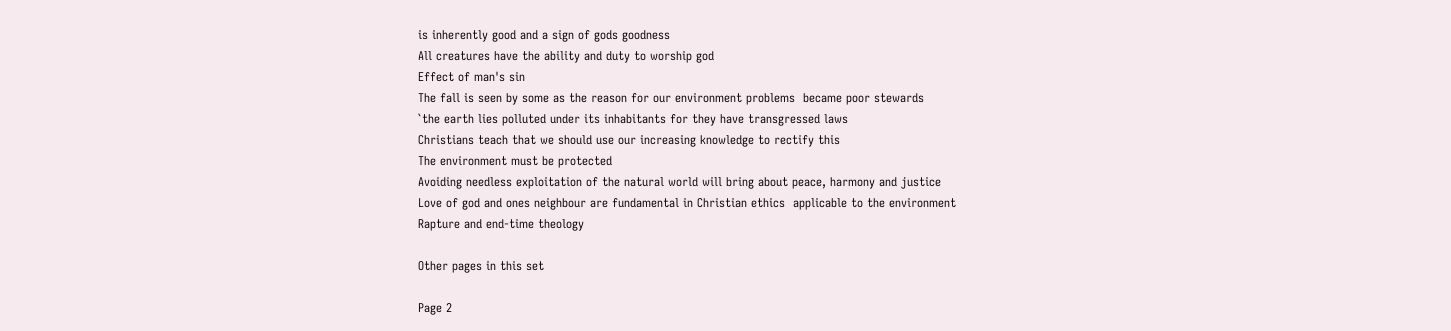is inherently good and a sign of gods goodness
All creatures have the ability and duty to worship god
Effect of man's sin
The fall is seen by some as the reason for our environment problems  became poor stewards
`the earth lies polluted under its inhabitants for they have transgressed laws
Christians teach that we should use our increasing knowledge to rectify this
The environment must be protected
Avoiding needless exploitation of the natural world will bring about peace, harmony and justice
Love of god and ones neighbour are fundamental in Christian ethics  applicable to the environment
Rapture and end-time theology

Other pages in this set

Page 2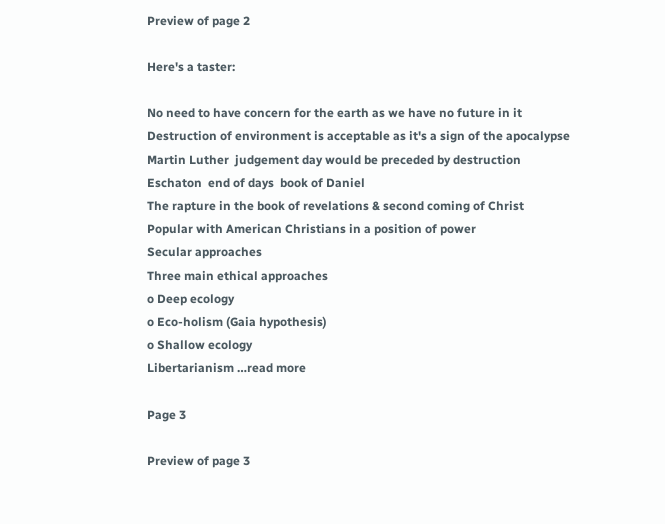Preview of page 2

Here's a taster:

No need to have concern for the earth as we have no future in it
Destruction of environment is acceptable as it's a sign of the apocalypse
Martin Luther  judgement day would be preceded by destruction
Eschaton  end of days  book of Daniel
The rapture in the book of revelations & second coming of Christ
Popular with American Christians in a position of power
Secular approaches
Three main ethical approaches
o Deep ecology
o Eco-holism (Gaia hypothesis)
o Shallow ecology
Libertarianism …read more

Page 3

Preview of page 3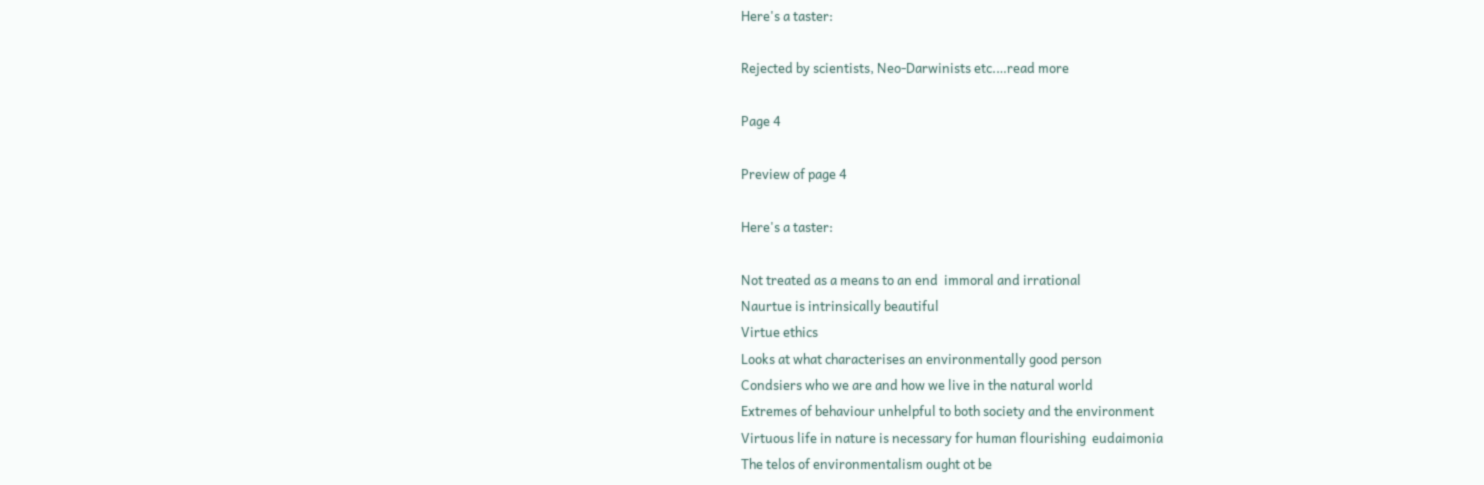Here's a taster:

Rejected by scientists, Neo-Darwinists etc.…read more

Page 4

Preview of page 4

Here's a taster:

Not treated as a means to an end  immoral and irrational
Naurtue is intrinsically beautiful
Virtue ethics
Looks at what characterises an environmentally good person
Condsiers who we are and how we live in the natural world
Extremes of behaviour unhelpful to both society and the environment
Virtuous life in nature is necessary for human flourishing  eudaimonia
The telos of environmentalism ought ot be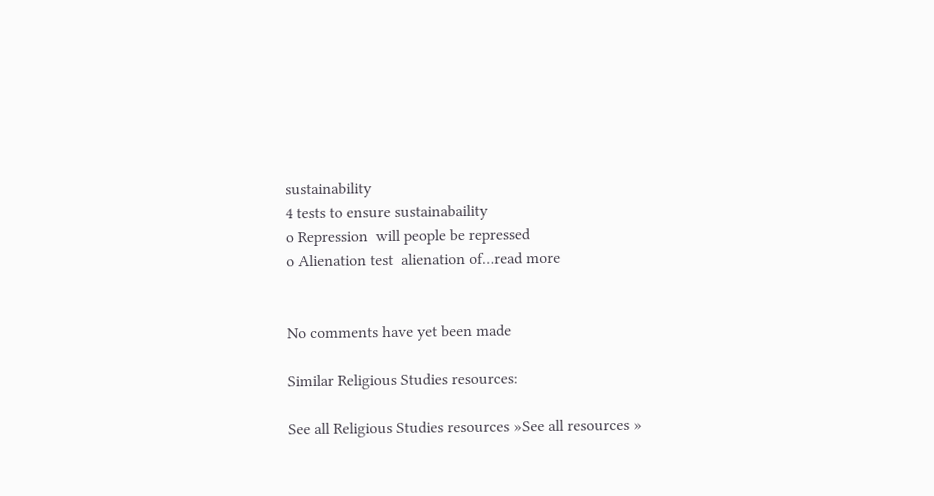sustainability
4 tests to ensure sustainabaility
o Repression  will people be repressed
o Alienation test  alienation of…read more


No comments have yet been made

Similar Religious Studies resources:

See all Religious Studies resources »See all resources »